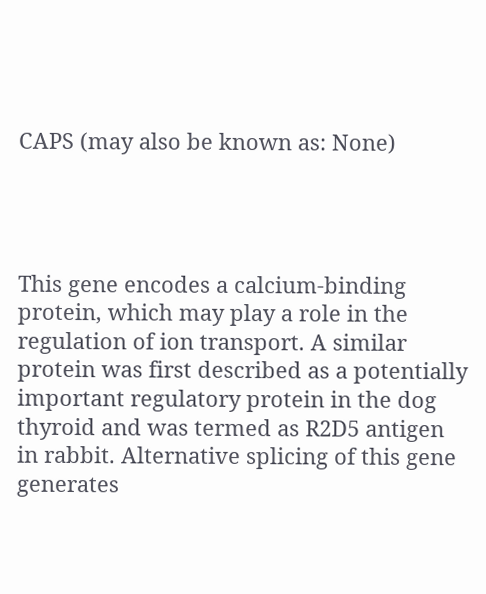CAPS (may also be known as: None)




This gene encodes a calcium-binding protein, which may play a role in the regulation of ion transport. A similar protein was first described as a potentially important regulatory protein in the dog thyroid and was termed as R2D5 antigen in rabbit. Alternative splicing of this gene generates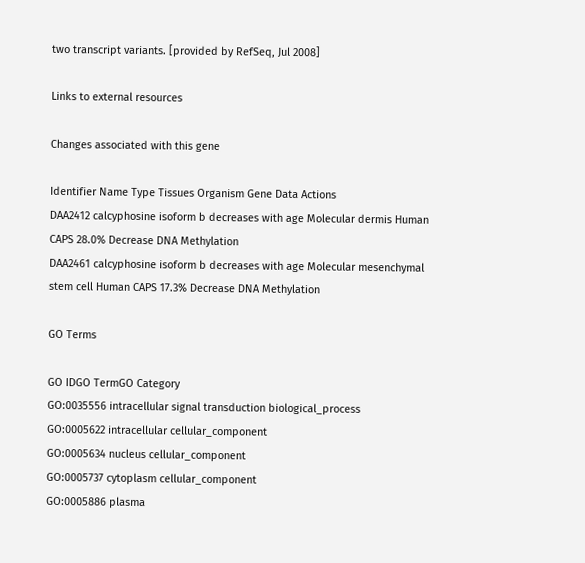two transcript variants. [provided by RefSeq, Jul 2008]

Links to external resources

Changes associated with this gene

Identifier Name Type Tissues Organism Gene Data Actions
DAA2412 calcyphosine isoform b decreases with age Molecular dermis Human CAPS 28.0% Decrease DNA Methylation
DAA2461 calcyphosine isoform b decreases with age Molecular mesenchymal stem cell Human CAPS 17.3% Decrease DNA Methylation

GO Terms

GO IDGO TermGO Category
GO:0035556 intracellular signal transduction biological_process
GO:0005622 intracellular cellular_component
GO:0005634 nucleus cellular_component
GO:0005737 cytoplasm cellular_component
GO:0005886 plasma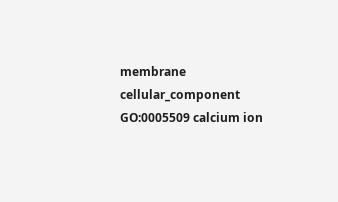membrane cellular_component
GO:0005509 calcium ion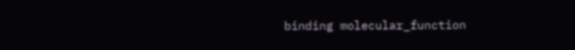binding molecular_function